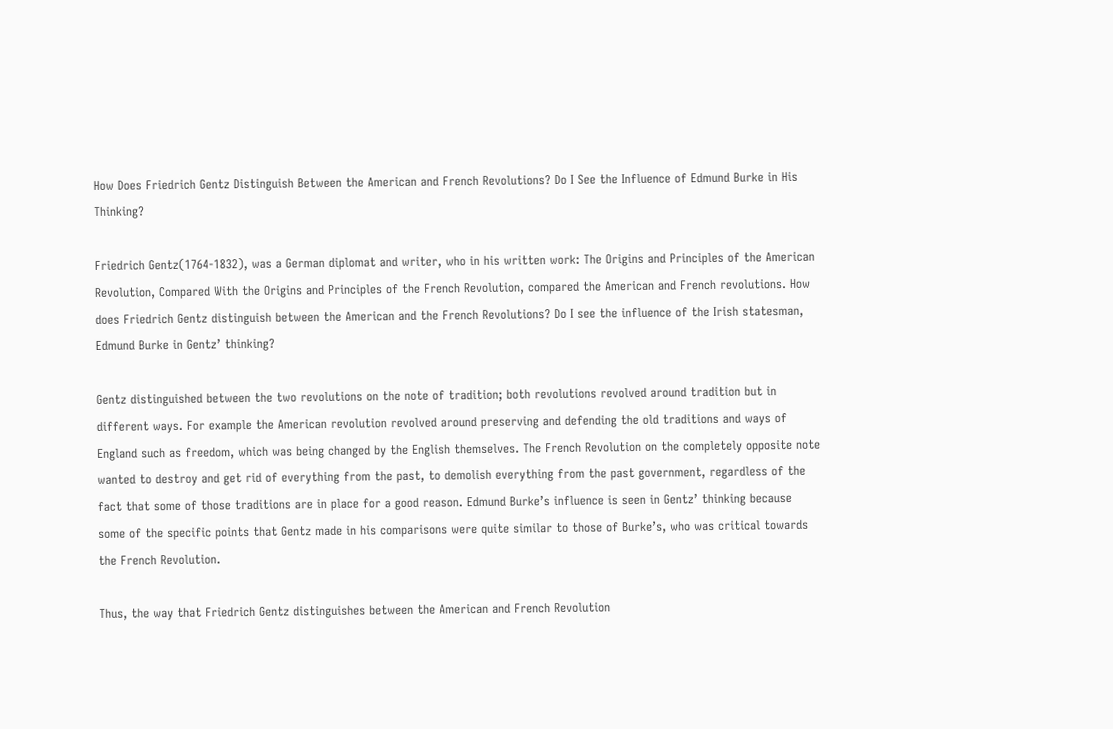How Does Friedrich Gentz Distinguish Between the American and French Revolutions? Do I See the Influence of Edmund Burke in His Thinking?

Friedrich Gentz(1764-1832), was a German diplomat and writer, who in his written work: The Origins and Principles of the American Revolution, Compared With the Origins and Principles of the French Revolution, compared the American and French revolutions. How does Friedrich Gentz distinguish between the American and the French Revolutions? Do I see the influence of the Irish statesman, Edmund Burke in Gentz’ thinking?

Gentz distinguished between the two revolutions on the note of tradition; both revolutions revolved around tradition but in different ways. For example the American revolution revolved around preserving and defending the old traditions and ways of England such as freedom, which was being changed by the English themselves. The French Revolution on the completely opposite note wanted to destroy and get rid of everything from the past, to demolish everything from the past government, regardless of the fact that some of those traditions are in place for a good reason. Edmund Burke’s influence is seen in Gentz’ thinking because some of the specific points that Gentz made in his comparisons were quite similar to those of Burke’s, who was critical towards the French Revolution.

Thus, the way that Friedrich Gentz distinguishes between the American and French Revolution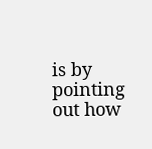is by pointing out how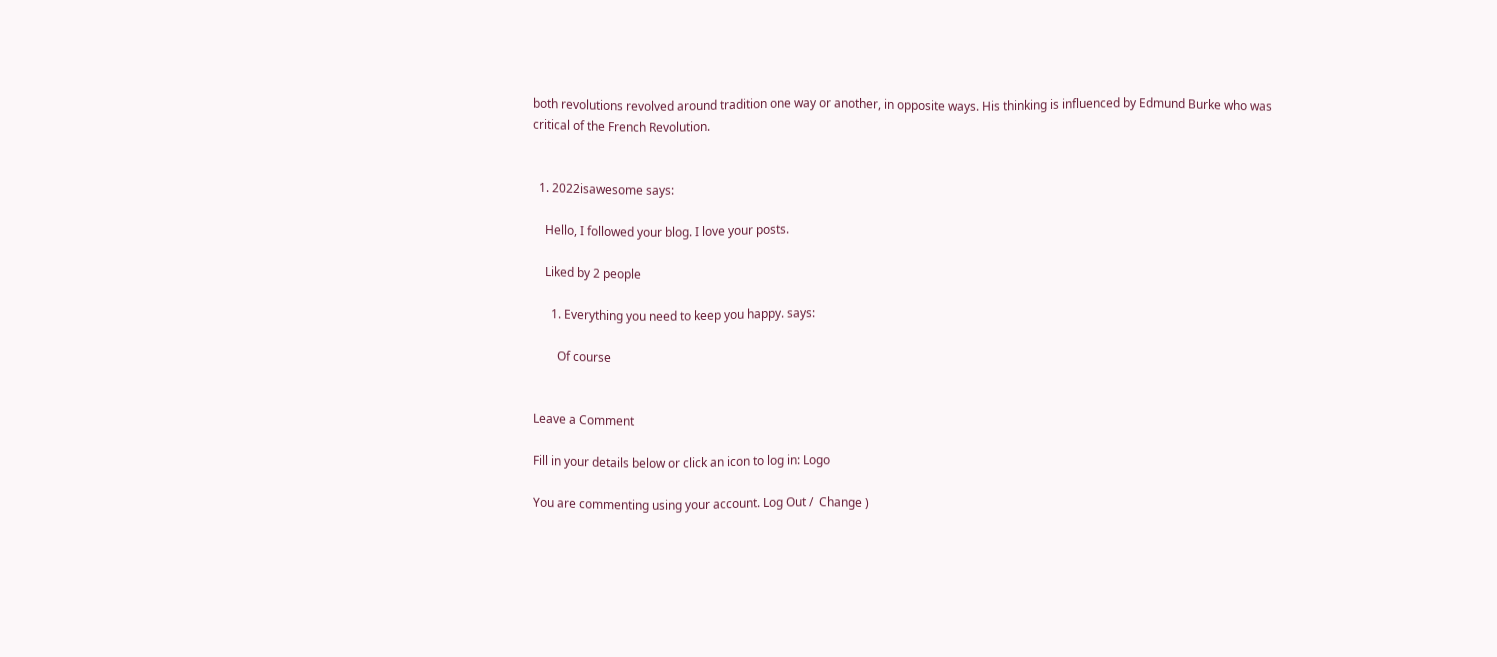both revolutions revolved around tradition one way or another, in opposite ways. His thinking is influenced by Edmund Burke who was critical of the French Revolution.


  1. 2022isawesome says:

    Hello, I followed your blog. I love your posts.

    Liked by 2 people

      1. Everything you need to keep you happy. says:

        Of course


Leave a Comment

Fill in your details below or click an icon to log in: Logo

You are commenting using your account. Log Out /  Change )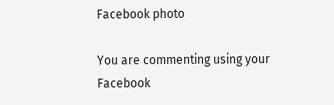Facebook photo

You are commenting using your Facebook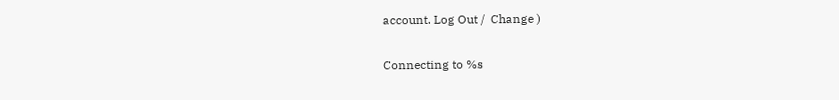account. Log Out /  Change )

Connecting to %s